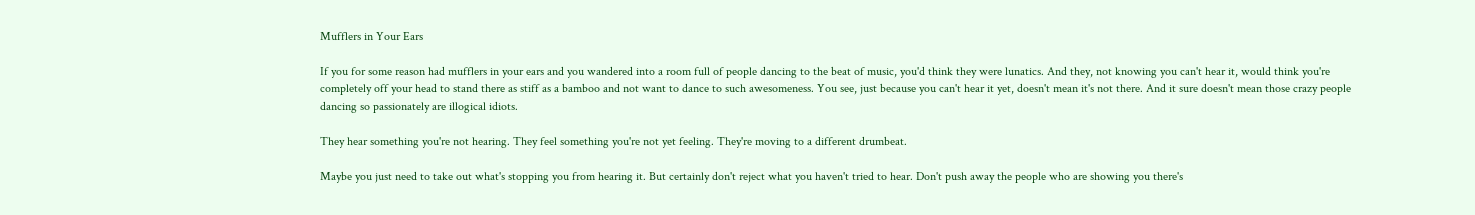Mufflers in Your Ears

If you for some reason had mufflers in your ears and you wandered into a room full of people dancing to the beat of music, you'd think they were lunatics. And they, not knowing you can't hear it, would think you're completely off your head to stand there as stiff as a bamboo and not want to dance to such awesomeness. You see, just because you can't hear it yet, doesn't mean it's not there. And it sure doesn't mean those crazy people dancing so passionately are illogical idiots.

They hear something you're not hearing. They feel something you're not yet feeling. They're moving to a different drumbeat.

Maybe you just need to take out what's stopping you from hearing it. But certainly don't reject what you haven't tried to hear. Don't push away the people who are showing you there's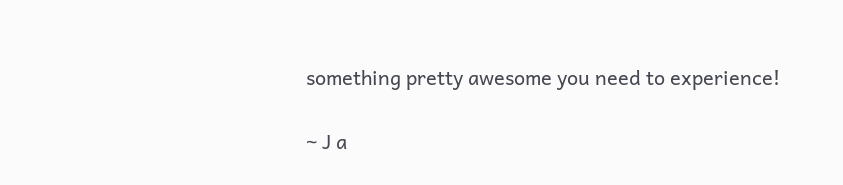something pretty awesome you need to experience!

~ J a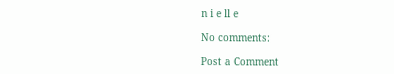n i e ll e

No comments:

Post a Comment